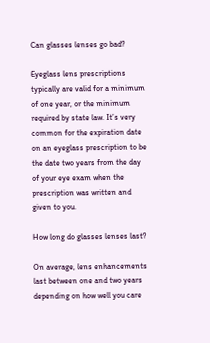Can glasses lenses go bad?

Eyeglass lens prescriptions typically are valid for a minimum of one year, or the minimum required by state law. It’s very common for the expiration date on an eyeglass prescription to be the date two years from the day of your eye exam when the prescription was written and given to you.

How long do glasses lenses last?

On average, lens enhancements last between one and two years depending on how well you care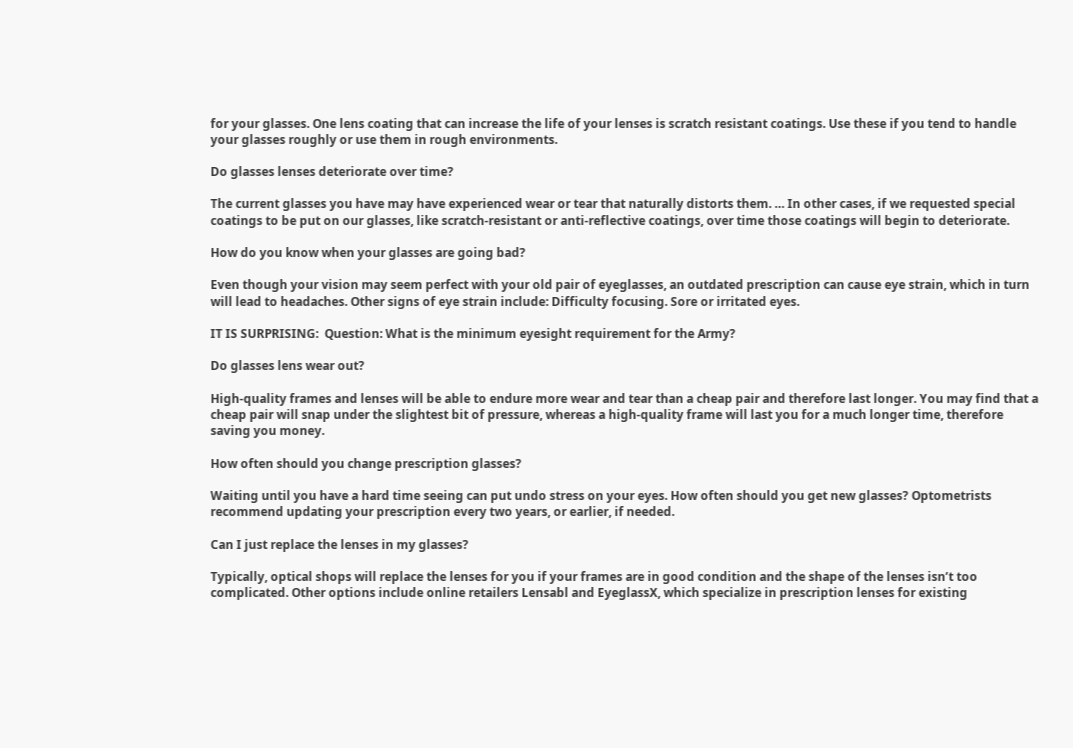for your glasses. One lens coating that can increase the life of your lenses is scratch resistant coatings. Use these if you tend to handle your glasses roughly or use them in rough environments.

Do glasses lenses deteriorate over time?

The current glasses you have may have experienced wear or tear that naturally distorts them. … In other cases, if we requested special coatings to be put on our glasses, like scratch-resistant or anti-reflective coatings, over time those coatings will begin to deteriorate.

How do you know when your glasses are going bad?

Even though your vision may seem perfect with your old pair of eyeglasses, an outdated prescription can cause eye strain, which in turn will lead to headaches. Other signs of eye strain include: Difficulty focusing. Sore or irritated eyes.

IT IS SURPRISING:  Question: What is the minimum eyesight requirement for the Army?

Do glasses lens wear out?

High-quality frames and lenses will be able to endure more wear and tear than a cheap pair and therefore last longer. You may find that a cheap pair will snap under the slightest bit of pressure, whereas a high-quality frame will last you for a much longer time, therefore saving you money.

How often should you change prescription glasses?

Waiting until you have a hard time seeing can put undo stress on your eyes. How often should you get new glasses? Optometrists recommend updating your prescription every two years, or earlier, if needed.

Can I just replace the lenses in my glasses?

Typically, optical shops will replace the lenses for you if your frames are in good condition and the shape of the lenses isn’t too complicated. Other options include online retailers Lensabl and EyeglassX, which specialize in prescription lenses for existing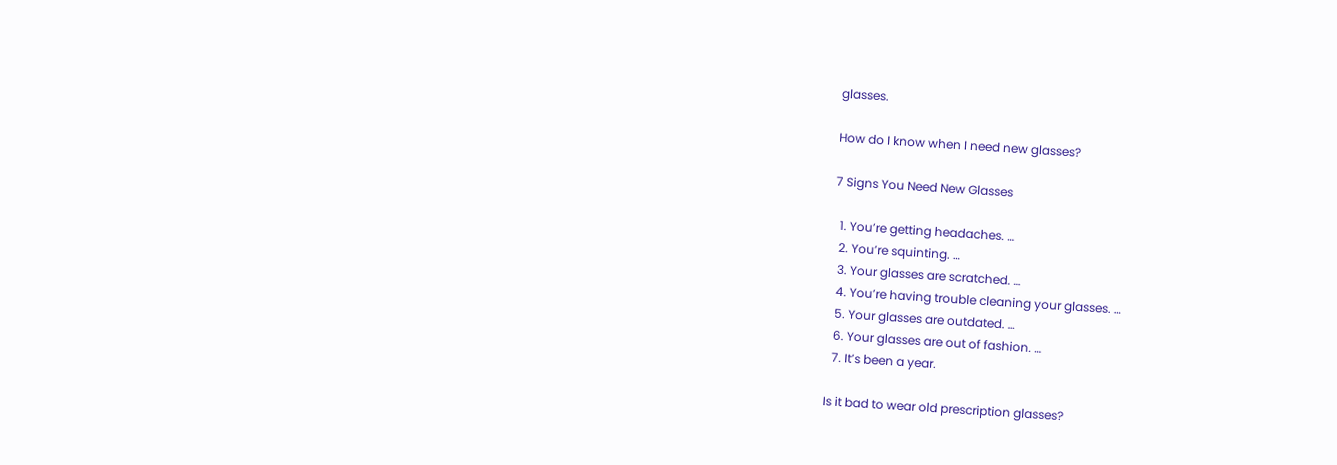glasses.

How do I know when I need new glasses?

7 Signs You Need New Glasses

  1. You’re getting headaches. …
  2. You’re squinting. …
  3. Your glasses are scratched. …
  4. You’re having trouble cleaning your glasses. …
  5. Your glasses are outdated. …
  6. Your glasses are out of fashion. …
  7. It’s been a year.

Is it bad to wear old prescription glasses?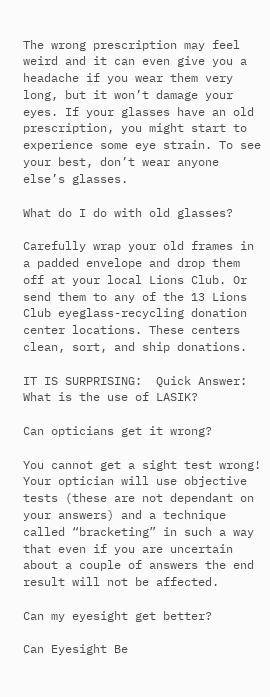The wrong prescription may feel weird and it can even give you a headache if you wear them very long, but it won’t damage your eyes. If your glasses have an old prescription, you might start to experience some eye strain. To see your best, don’t wear anyone else’s glasses.

What do I do with old glasses?

Carefully wrap your old frames in a padded envelope and drop them off at your local Lions Club. Or send them to any of the 13 Lions Club eyeglass-recycling donation center locations. These centers clean, sort, and ship donations.

IT IS SURPRISING:  Quick Answer: What is the use of LASIK?

Can opticians get it wrong?

You cannot get a sight test wrong! Your optician will use objective tests (these are not dependant on your answers) and a technique called “bracketing” in such a way that even if you are uncertain about a couple of answers the end result will not be affected.

Can my eyesight get better?

Can Eyesight Be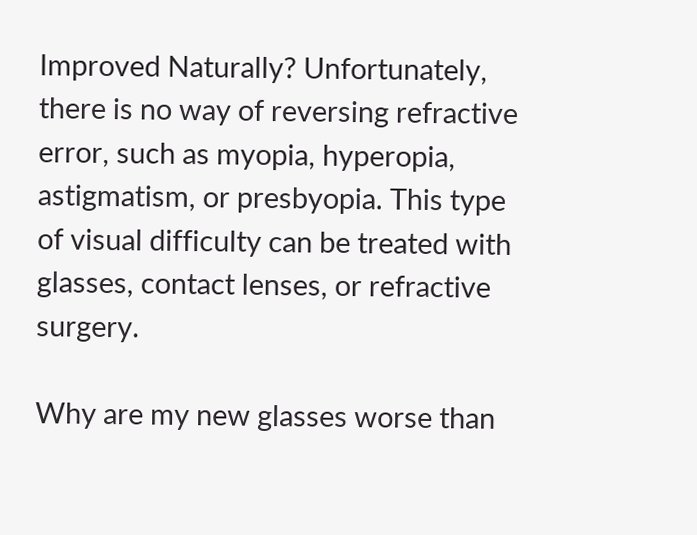Improved Naturally? Unfortunately, there is no way of reversing refractive error, such as myopia, hyperopia, astigmatism, or presbyopia. This type of visual difficulty can be treated with glasses, contact lenses, or refractive surgery.

Why are my new glasses worse than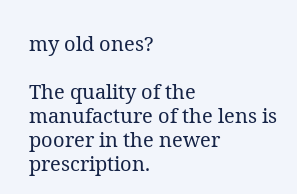my old ones?

The quality of the manufacture of the lens is poorer in the newer prescription.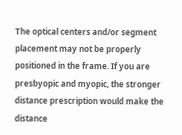The optical centers and/or segment placement may not be properly positioned in the frame. If you are presbyopic and myopic, the stronger distance prescription would make the distance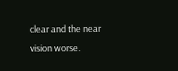clear and the near vision worse.